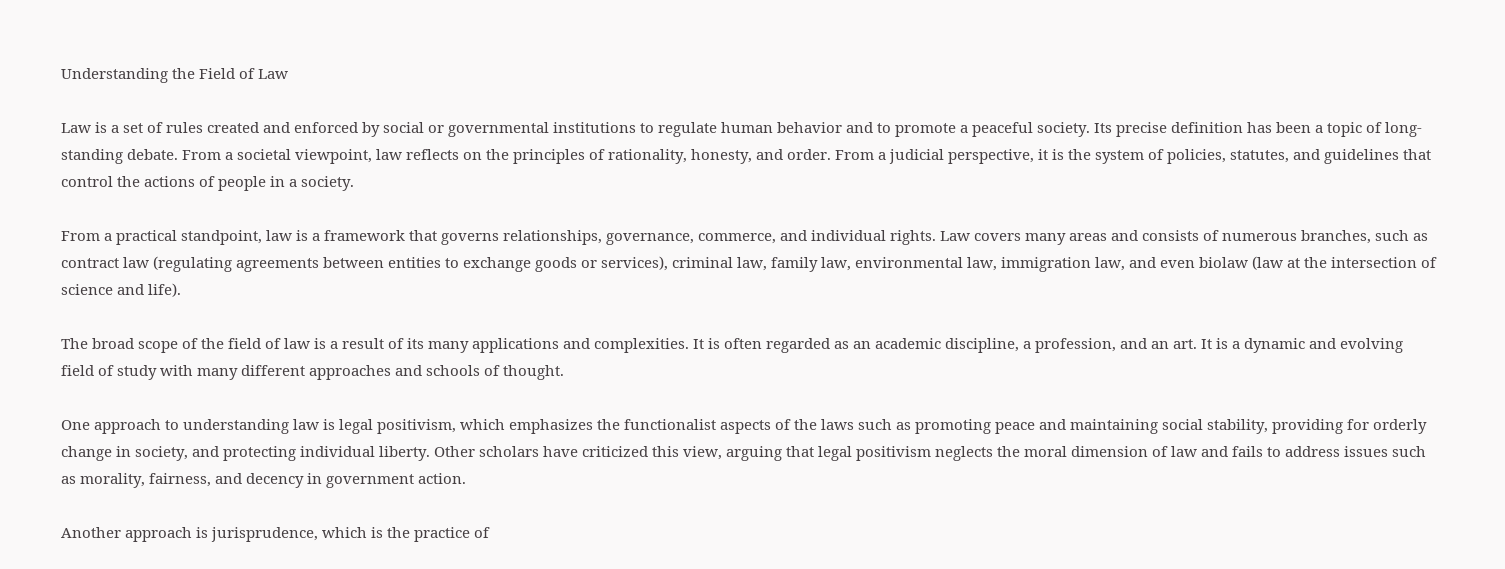Understanding the Field of Law

Law is a set of rules created and enforced by social or governmental institutions to regulate human behavior and to promote a peaceful society. Its precise definition has been a topic of long-standing debate. From a societal viewpoint, law reflects on the principles of rationality, honesty, and order. From a judicial perspective, it is the system of policies, statutes, and guidelines that control the actions of people in a society.

From a practical standpoint, law is a framework that governs relationships, governance, commerce, and individual rights. Law covers many areas and consists of numerous branches, such as contract law (regulating agreements between entities to exchange goods or services), criminal law, family law, environmental law, immigration law, and even biolaw (law at the intersection of science and life).

The broad scope of the field of law is a result of its many applications and complexities. It is often regarded as an academic discipline, a profession, and an art. It is a dynamic and evolving field of study with many different approaches and schools of thought.

One approach to understanding law is legal positivism, which emphasizes the functionalist aspects of the laws such as promoting peace and maintaining social stability, providing for orderly change in society, and protecting individual liberty. Other scholars have criticized this view, arguing that legal positivism neglects the moral dimension of law and fails to address issues such as morality, fairness, and decency in government action.

Another approach is jurisprudence, which is the practice of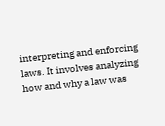interpreting and enforcing laws. It involves analyzing how and why a law was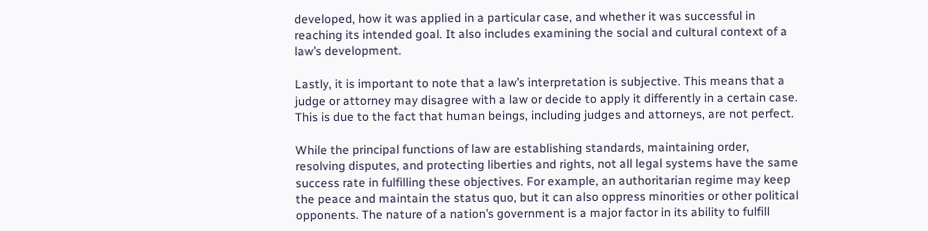developed, how it was applied in a particular case, and whether it was successful in reaching its intended goal. It also includes examining the social and cultural context of a law’s development.

Lastly, it is important to note that a law’s interpretation is subjective. This means that a judge or attorney may disagree with a law or decide to apply it differently in a certain case. This is due to the fact that human beings, including judges and attorneys, are not perfect.

While the principal functions of law are establishing standards, maintaining order, resolving disputes, and protecting liberties and rights, not all legal systems have the same success rate in fulfilling these objectives. For example, an authoritarian regime may keep the peace and maintain the status quo, but it can also oppress minorities or other political opponents. The nature of a nation’s government is a major factor in its ability to fulfill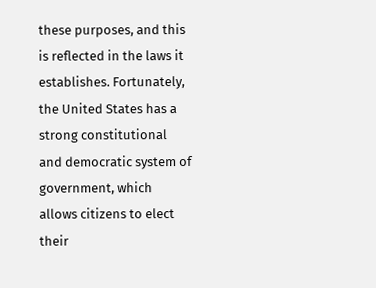these purposes, and this is reflected in the laws it establishes. Fortunately, the United States has a strong constitutional and democratic system of government, which allows citizens to elect their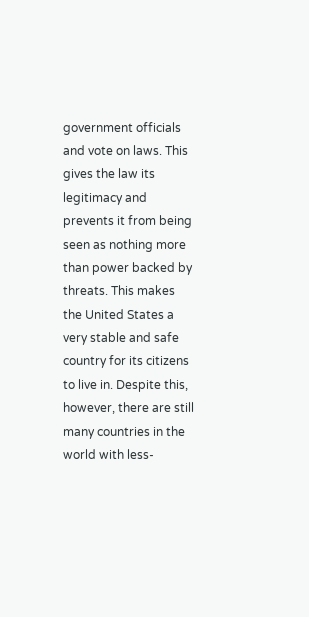government officials and vote on laws. This gives the law its legitimacy and prevents it from being seen as nothing more than power backed by threats. This makes the United States a very stable and safe country for its citizens to live in. Despite this, however, there are still many countries in the world with less-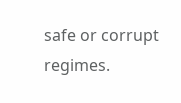safe or corrupt regimes.